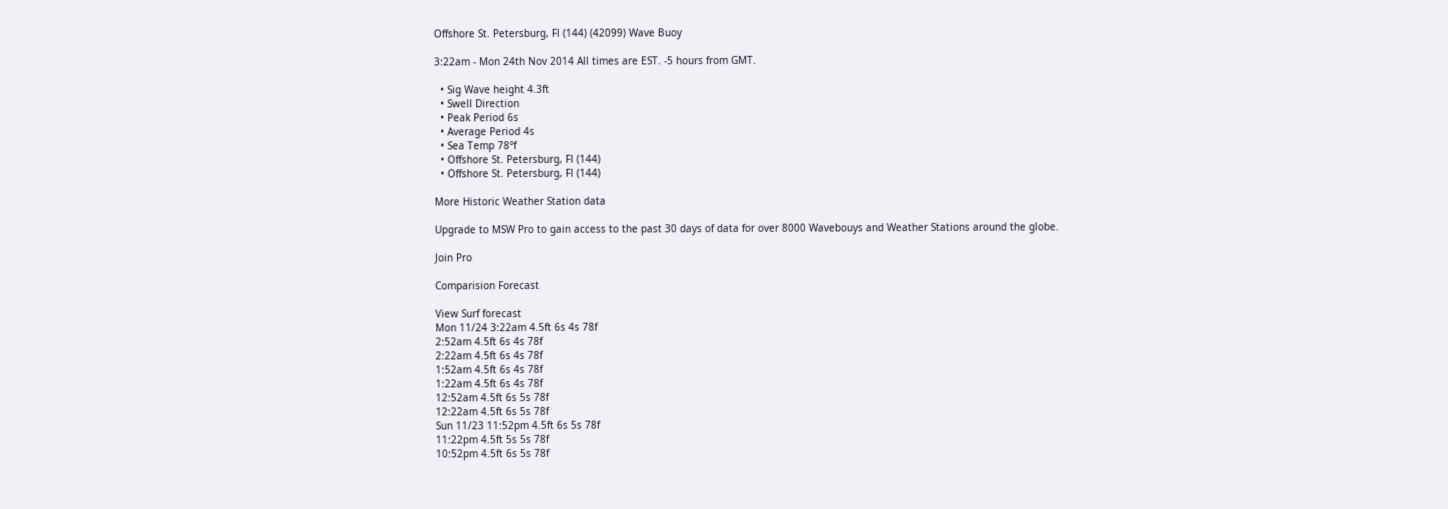Offshore St. Petersburg, Fl (144) (42099) Wave Buoy

3:22am - Mon 24th Nov 2014 All times are EST. -5 hours from GMT.

  • Sig Wave height 4.3ft
  • Swell Direction
  • Peak Period 6s
  • Average Period 4s
  • Sea Temp 78°f
  • Offshore St. Petersburg, Fl (144)
  • Offshore St. Petersburg, Fl (144)

More Historic Weather Station data

Upgrade to MSW Pro to gain access to the past 30 days of data for over 8000 Wavebouys and Weather Stations around the globe.

Join Pro

Comparision Forecast

View Surf forecast
Mon 11/24 3:22am 4.5ft 6s 4s 78f
2:52am 4.5ft 6s 4s 78f
2:22am 4.5ft 6s 4s 78f
1:52am 4.5ft 6s 4s 78f
1:22am 4.5ft 6s 4s 78f
12:52am 4.5ft 6s 5s 78f
12:22am 4.5ft 6s 5s 78f
Sun 11/23 11:52pm 4.5ft 6s 5s 78f
11:22pm 4.5ft 5s 5s 78f
10:52pm 4.5ft 6s 5s 78f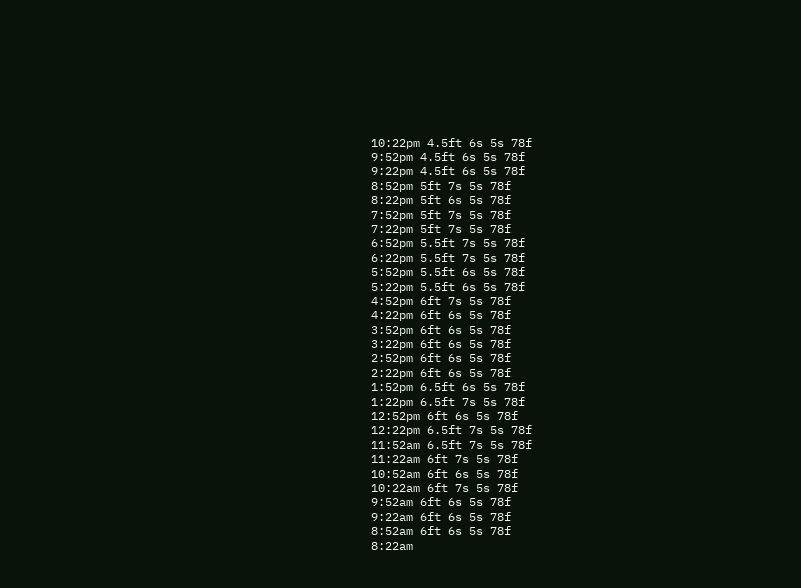10:22pm 4.5ft 6s 5s 78f
9:52pm 4.5ft 6s 5s 78f
9:22pm 4.5ft 6s 5s 78f
8:52pm 5ft 7s 5s 78f
8:22pm 5ft 6s 5s 78f
7:52pm 5ft 7s 5s 78f
7:22pm 5ft 7s 5s 78f
6:52pm 5.5ft 7s 5s 78f
6:22pm 5.5ft 7s 5s 78f
5:52pm 5.5ft 6s 5s 78f
5:22pm 5.5ft 6s 5s 78f
4:52pm 6ft 7s 5s 78f
4:22pm 6ft 6s 5s 78f
3:52pm 6ft 6s 5s 78f
3:22pm 6ft 6s 5s 78f
2:52pm 6ft 6s 5s 78f
2:22pm 6ft 6s 5s 78f
1:52pm 6.5ft 6s 5s 78f
1:22pm 6.5ft 7s 5s 78f
12:52pm 6ft 6s 5s 78f
12:22pm 6.5ft 7s 5s 78f
11:52am 6.5ft 7s 5s 78f
11:22am 6ft 7s 5s 78f
10:52am 6ft 6s 5s 78f
10:22am 6ft 7s 5s 78f
9:52am 6ft 6s 5s 78f
9:22am 6ft 6s 5s 78f
8:52am 6ft 6s 5s 78f
8:22am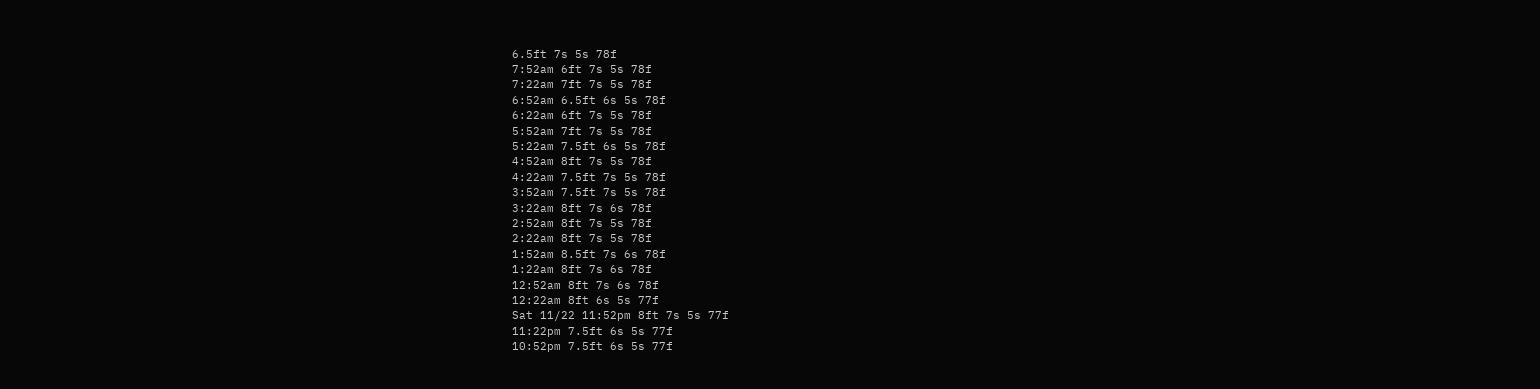6.5ft 7s 5s 78f
7:52am 6ft 7s 5s 78f
7:22am 7ft 7s 5s 78f
6:52am 6.5ft 6s 5s 78f
6:22am 6ft 7s 5s 78f
5:52am 7ft 7s 5s 78f
5:22am 7.5ft 6s 5s 78f
4:52am 8ft 7s 5s 78f
4:22am 7.5ft 7s 5s 78f
3:52am 7.5ft 7s 5s 78f
3:22am 8ft 7s 6s 78f
2:52am 8ft 7s 5s 78f
2:22am 8ft 7s 5s 78f
1:52am 8.5ft 7s 6s 78f
1:22am 8ft 7s 6s 78f
12:52am 8ft 7s 6s 78f
12:22am 8ft 6s 5s 77f
Sat 11/22 11:52pm 8ft 7s 5s 77f
11:22pm 7.5ft 6s 5s 77f
10:52pm 7.5ft 6s 5s 77f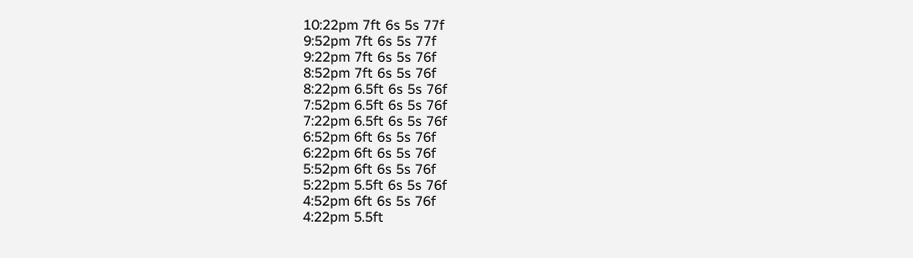10:22pm 7ft 6s 5s 77f
9:52pm 7ft 6s 5s 77f
9:22pm 7ft 6s 5s 76f
8:52pm 7ft 6s 5s 76f
8:22pm 6.5ft 6s 5s 76f
7:52pm 6.5ft 6s 5s 76f
7:22pm 6.5ft 6s 5s 76f
6:52pm 6ft 6s 5s 76f
6:22pm 6ft 6s 5s 76f
5:52pm 6ft 6s 5s 76f
5:22pm 5.5ft 6s 5s 76f
4:52pm 6ft 6s 5s 76f
4:22pm 5.5ft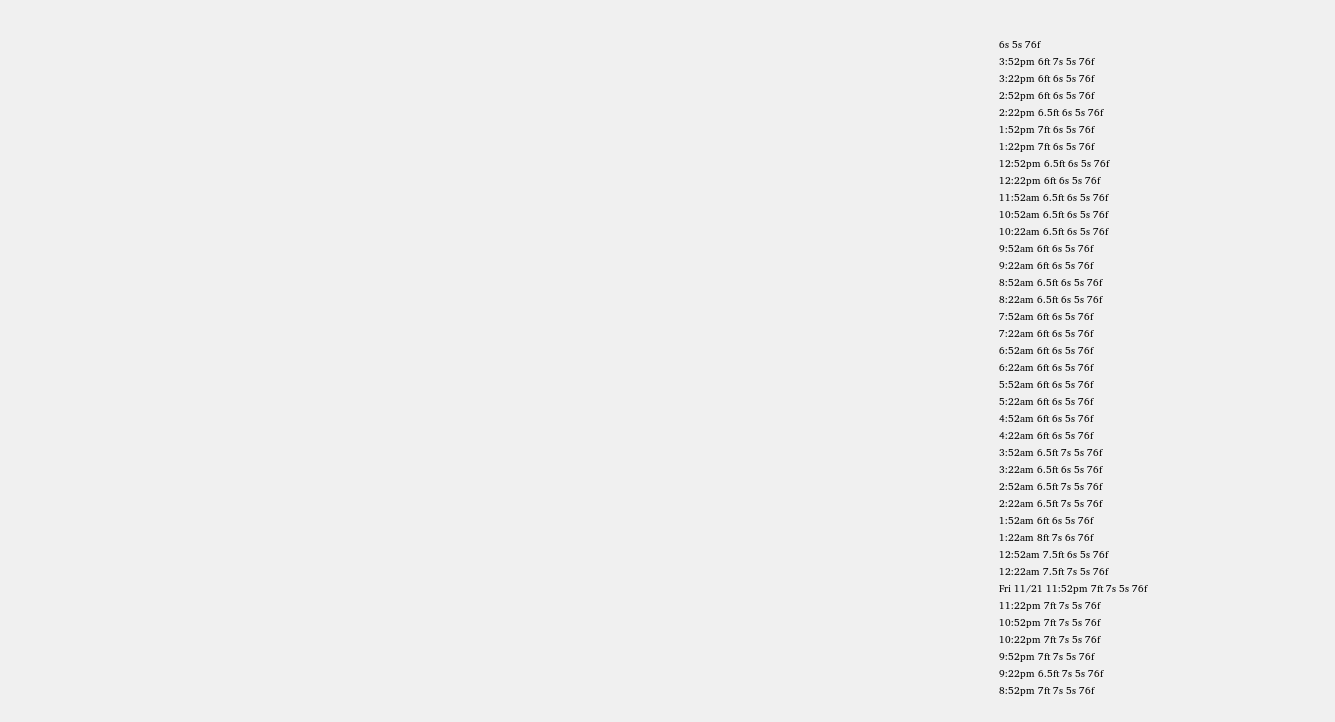6s 5s 76f
3:52pm 6ft 7s 5s 76f
3:22pm 6ft 6s 5s 76f
2:52pm 6ft 6s 5s 76f
2:22pm 6.5ft 6s 5s 76f
1:52pm 7ft 6s 5s 76f
1:22pm 7ft 6s 5s 76f
12:52pm 6.5ft 6s 5s 76f
12:22pm 6ft 6s 5s 76f
11:52am 6.5ft 6s 5s 76f
10:52am 6.5ft 6s 5s 76f
10:22am 6.5ft 6s 5s 76f
9:52am 6ft 6s 5s 76f
9:22am 6ft 6s 5s 76f
8:52am 6.5ft 6s 5s 76f
8:22am 6.5ft 6s 5s 76f
7:52am 6ft 6s 5s 76f
7:22am 6ft 6s 5s 76f
6:52am 6ft 6s 5s 76f
6:22am 6ft 6s 5s 76f
5:52am 6ft 6s 5s 76f
5:22am 6ft 6s 5s 76f
4:52am 6ft 6s 5s 76f
4:22am 6ft 6s 5s 76f
3:52am 6.5ft 7s 5s 76f
3:22am 6.5ft 6s 5s 76f
2:52am 6.5ft 7s 5s 76f
2:22am 6.5ft 7s 5s 76f
1:52am 6ft 6s 5s 76f
1:22am 8ft 7s 6s 76f
12:52am 7.5ft 6s 5s 76f
12:22am 7.5ft 7s 5s 76f
Fri 11/21 11:52pm 7ft 7s 5s 76f
11:22pm 7ft 7s 5s 76f
10:52pm 7ft 7s 5s 76f
10:22pm 7ft 7s 5s 76f
9:52pm 7ft 7s 5s 76f
9:22pm 6.5ft 7s 5s 76f
8:52pm 7ft 7s 5s 76f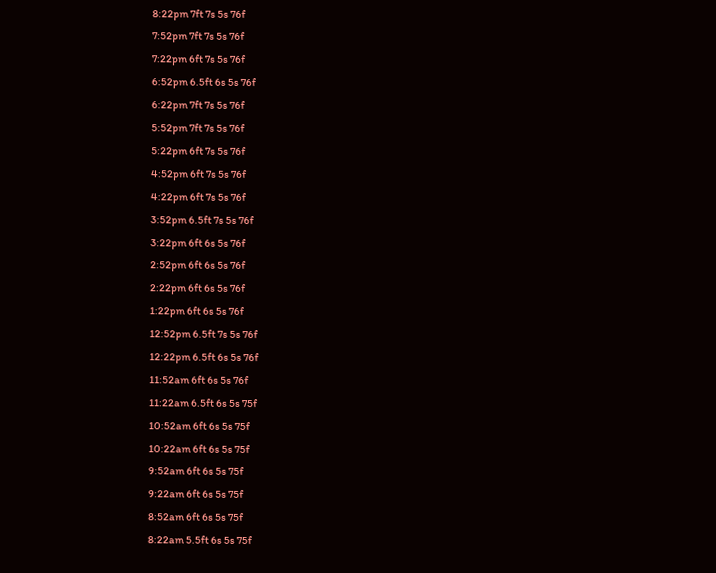8:22pm 7ft 7s 5s 76f
7:52pm 7ft 7s 5s 76f
7:22pm 6ft 7s 5s 76f
6:52pm 6.5ft 6s 5s 76f
6:22pm 7ft 7s 5s 76f
5:52pm 7ft 7s 5s 76f
5:22pm 6ft 7s 5s 76f
4:52pm 6ft 7s 5s 76f
4:22pm 6ft 7s 5s 76f
3:52pm 6.5ft 7s 5s 76f
3:22pm 6ft 6s 5s 76f
2:52pm 6ft 6s 5s 76f
2:22pm 6ft 6s 5s 76f
1:22pm 6ft 6s 5s 76f
12:52pm 6.5ft 7s 5s 76f
12:22pm 6.5ft 6s 5s 76f
11:52am 6ft 6s 5s 76f
11:22am 6.5ft 6s 5s 75f
10:52am 6ft 6s 5s 75f
10:22am 6ft 6s 5s 75f
9:52am 6ft 6s 5s 75f
9:22am 6ft 6s 5s 75f
8:52am 6ft 6s 5s 75f
8:22am 5.5ft 6s 5s 75f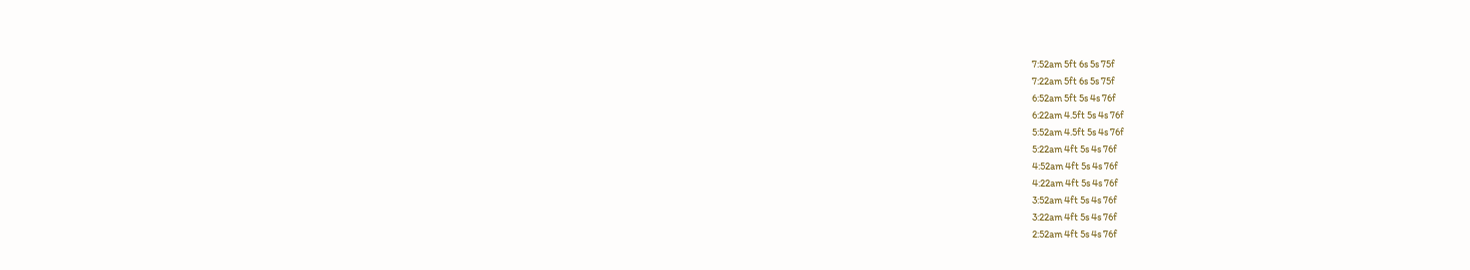7:52am 5ft 6s 5s 75f
7:22am 5ft 6s 5s 75f
6:52am 5ft 5s 4s 76f
6:22am 4.5ft 5s 4s 76f
5:52am 4.5ft 5s 4s 76f
5:22am 4ft 5s 4s 76f
4:52am 4ft 5s 4s 76f
4:22am 4ft 5s 4s 76f
3:52am 4ft 5s 4s 76f
3:22am 4ft 5s 4s 76f
2:52am 4ft 5s 4s 76f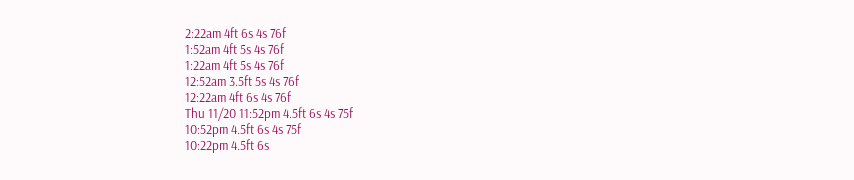2:22am 4ft 6s 4s 76f
1:52am 4ft 5s 4s 76f
1:22am 4ft 5s 4s 76f
12:52am 3.5ft 5s 4s 76f
12:22am 4ft 6s 4s 76f
Thu 11/20 11:52pm 4.5ft 6s 4s 75f
10:52pm 4.5ft 6s 4s 75f
10:22pm 4.5ft 6s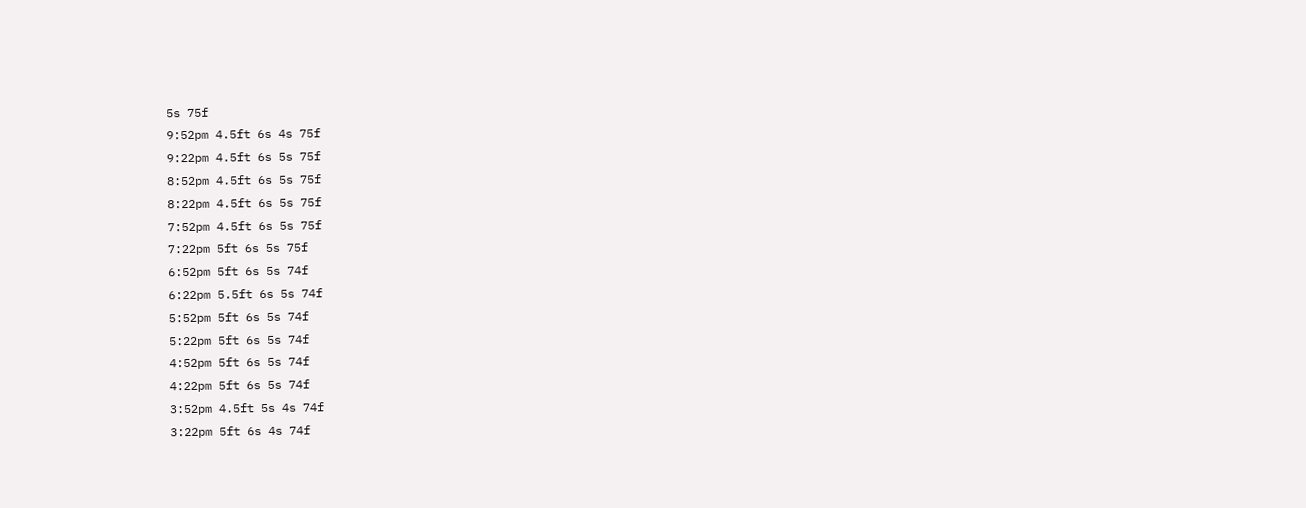5s 75f
9:52pm 4.5ft 6s 4s 75f
9:22pm 4.5ft 6s 5s 75f
8:52pm 4.5ft 6s 5s 75f
8:22pm 4.5ft 6s 5s 75f
7:52pm 4.5ft 6s 5s 75f
7:22pm 5ft 6s 5s 75f
6:52pm 5ft 6s 5s 74f
6:22pm 5.5ft 6s 5s 74f
5:52pm 5ft 6s 5s 74f
5:22pm 5ft 6s 5s 74f
4:52pm 5ft 6s 5s 74f
4:22pm 5ft 6s 5s 74f
3:52pm 4.5ft 5s 4s 74f
3:22pm 5ft 6s 4s 74f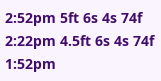2:52pm 5ft 6s 4s 74f
2:22pm 4.5ft 6s 4s 74f
1:52pm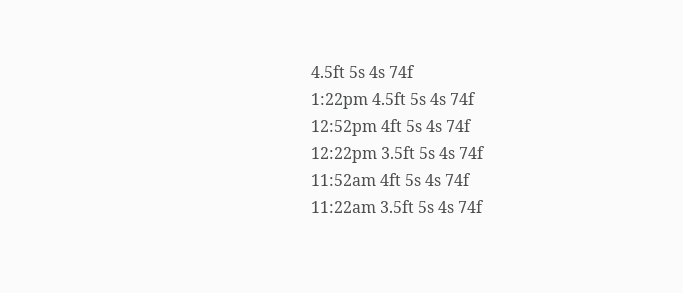4.5ft 5s 4s 74f
1:22pm 4.5ft 5s 4s 74f
12:52pm 4ft 5s 4s 74f
12:22pm 3.5ft 5s 4s 74f
11:52am 4ft 5s 4s 74f
11:22am 3.5ft 5s 4s 74f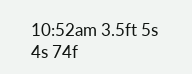10:52am 3.5ft 5s 4s 74f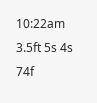10:22am 3.5ft 5s 4s 74f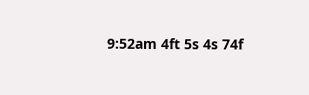9:52am 4ft 5s 4s 74f